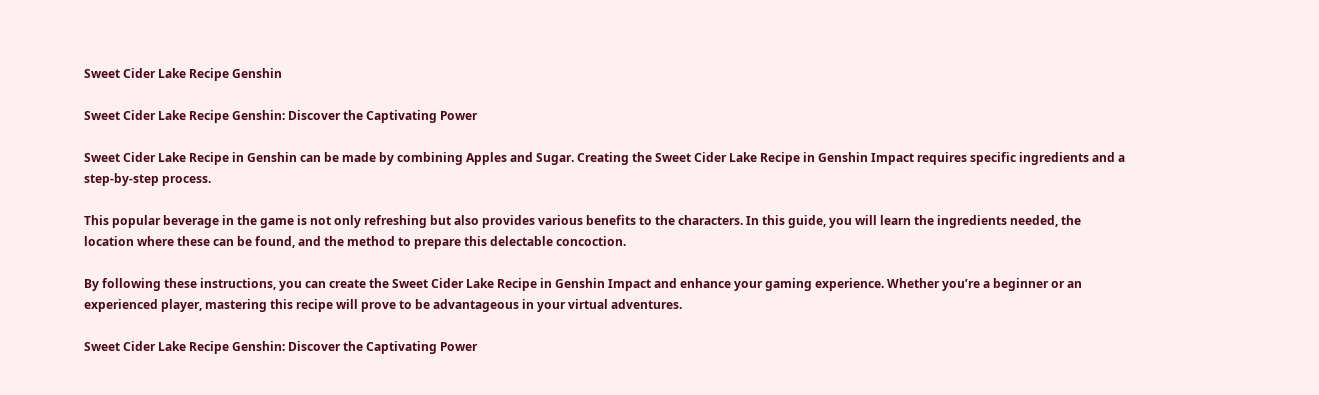Sweet Cider Lake Recipe Genshin

Sweet Cider Lake Recipe Genshin: Discover the Captivating Power

Sweet Cider Lake Recipe in Genshin can be made by combining Apples and Sugar. Creating the Sweet Cider Lake Recipe in Genshin Impact requires specific ingredients and a step-by-step process.

This popular beverage in the game is not only refreshing but also provides various benefits to the characters. In this guide, you will learn the ingredients needed, the location where these can be found, and the method to prepare this delectable concoction.

By following these instructions, you can create the Sweet Cider Lake Recipe in Genshin Impact and enhance your gaming experience. Whether you’re a beginner or an experienced player, mastering this recipe will prove to be advantageous in your virtual adventures.

Sweet Cider Lake Recipe Genshin: Discover the Captivating Power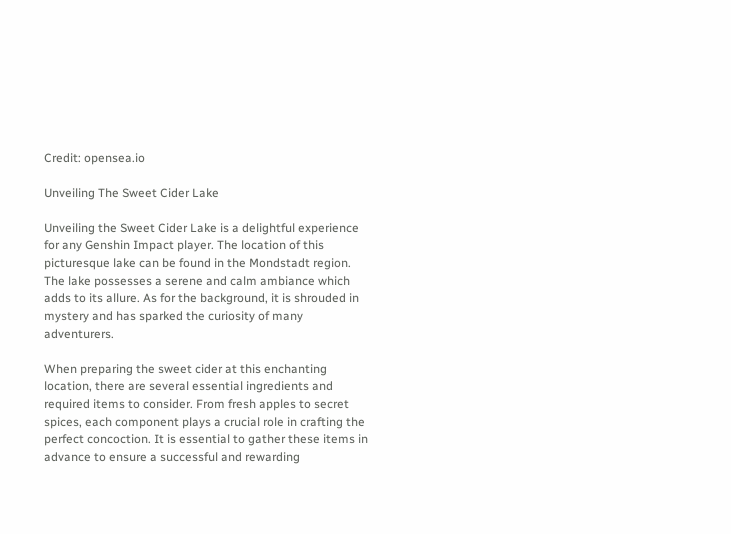Credit: opensea.io

Unveiling The Sweet Cider Lake

Unveiling the Sweet Cider Lake is a delightful experience for any Genshin Impact player. The location of this picturesque lake can be found in the Mondstadt region. The lake possesses a serene and calm ambiance which adds to its allure. As for the background, it is shrouded in mystery and has sparked the curiosity of many adventurers.

When preparing the sweet cider at this enchanting location, there are several essential ingredients and required items to consider. From fresh apples to secret spices, each component plays a crucial role in crafting the perfect concoction. It is essential to gather these items in advance to ensure a successful and rewarding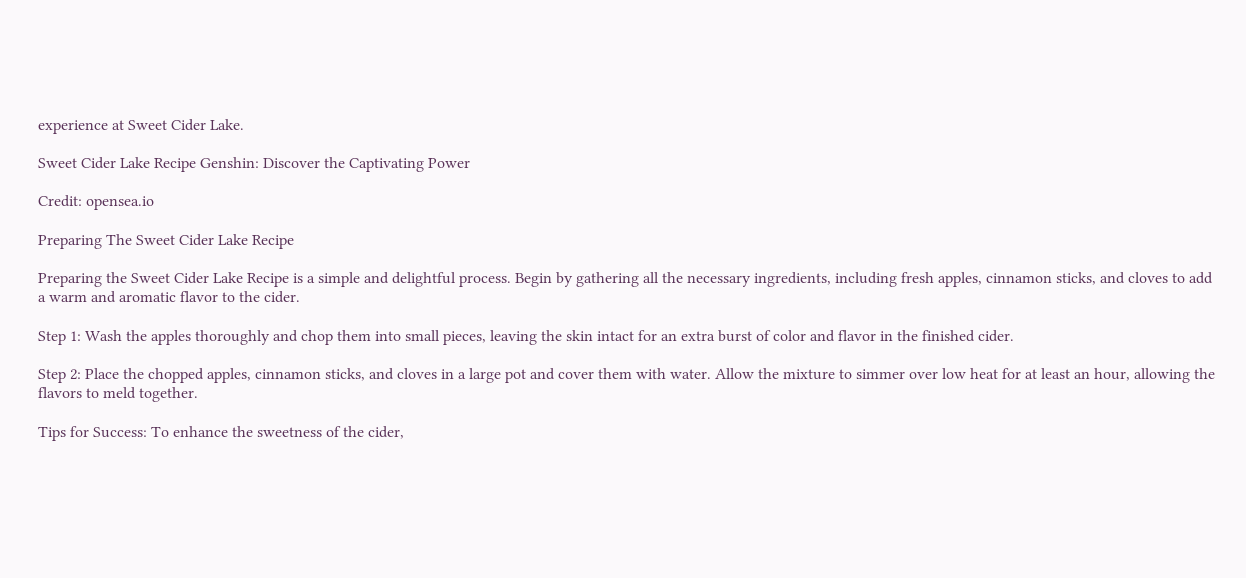experience at Sweet Cider Lake.

Sweet Cider Lake Recipe Genshin: Discover the Captivating Power

Credit: opensea.io

Preparing The Sweet Cider Lake Recipe

Preparing the Sweet Cider Lake Recipe is a simple and delightful process. Begin by gathering all the necessary ingredients, including fresh apples, cinnamon sticks, and cloves to add a warm and aromatic flavor to the cider.

Step 1: Wash the apples thoroughly and chop them into small pieces, leaving the skin intact for an extra burst of color and flavor in the finished cider.

Step 2: Place the chopped apples, cinnamon sticks, and cloves in a large pot and cover them with water. Allow the mixture to simmer over low heat for at least an hour, allowing the flavors to meld together.

Tips for Success: To enhance the sweetness of the cider,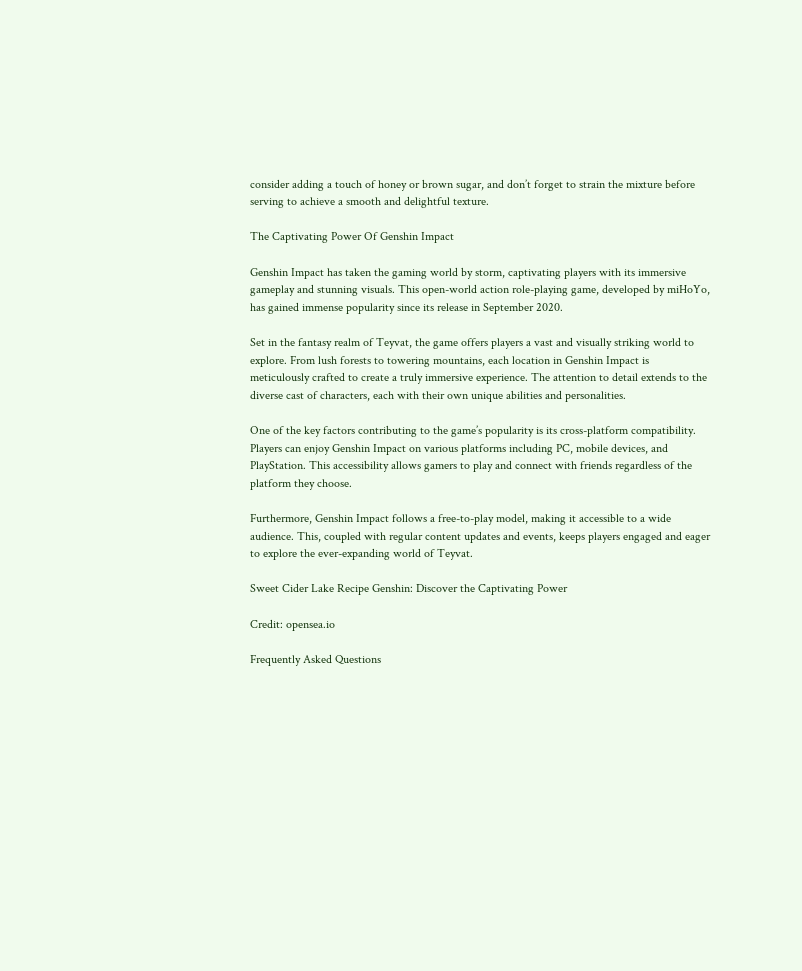consider adding a touch of honey or brown sugar, and don’t forget to strain the mixture before serving to achieve a smooth and delightful texture.

The Captivating Power Of Genshin Impact

Genshin Impact has taken the gaming world by storm, captivating players with its immersive gameplay and stunning visuals. This open-world action role-playing game, developed by miHoYo, has gained immense popularity since its release in September 2020.

Set in the fantasy realm of Teyvat, the game offers players a vast and visually striking world to explore. From lush forests to towering mountains, each location in Genshin Impact is meticulously crafted to create a truly immersive experience. The attention to detail extends to the diverse cast of characters, each with their own unique abilities and personalities.

One of the key factors contributing to the game’s popularity is its cross-platform compatibility. Players can enjoy Genshin Impact on various platforms including PC, mobile devices, and PlayStation. This accessibility allows gamers to play and connect with friends regardless of the platform they choose.

Furthermore, Genshin Impact follows a free-to-play model, making it accessible to a wide audience. This, coupled with regular content updates and events, keeps players engaged and eager to explore the ever-expanding world of Teyvat.

Sweet Cider Lake Recipe Genshin: Discover the Captivating Power

Credit: opensea.io

Frequently Asked Questions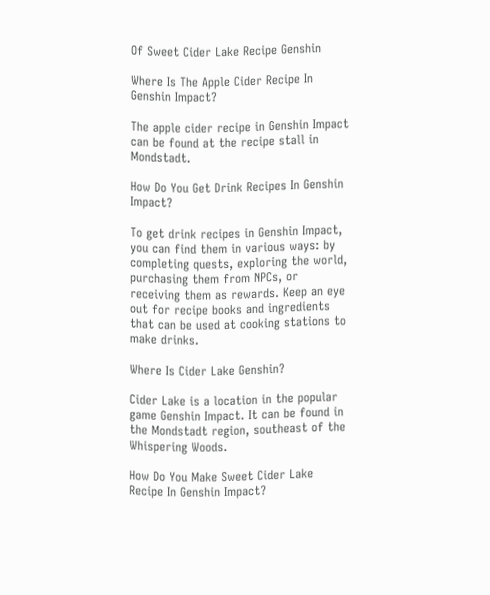Of Sweet Cider Lake Recipe Genshin

Where Is The Apple Cider Recipe In Genshin Impact?

The apple cider recipe in Genshin Impact can be found at the recipe stall in Mondstadt.

How Do You Get Drink Recipes In Genshin Impact?

To get drink recipes in Genshin Impact, you can find them in various ways: by completing quests, exploring the world, purchasing them from NPCs, or receiving them as rewards. Keep an eye out for recipe books and ingredients that can be used at cooking stations to make drinks.

Where Is Cider Lake Genshin?

Cider Lake is a location in the popular game Genshin Impact. It can be found in the Mondstadt region, southeast of the Whispering Woods.

How Do You Make Sweet Cider Lake Recipe In Genshin Impact?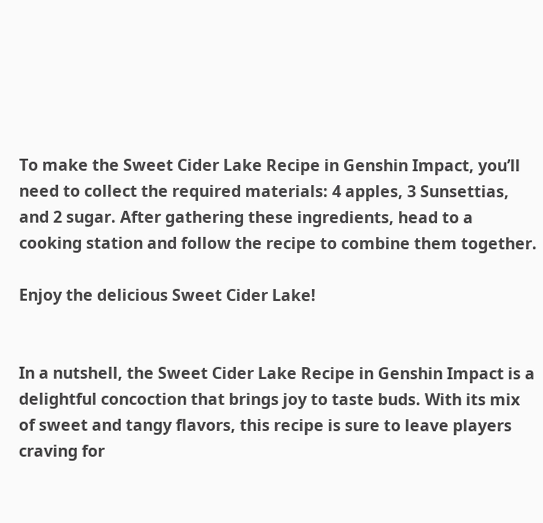To make the Sweet Cider Lake Recipe in Genshin Impact, you’ll need to collect the required materials: 4 apples, 3 Sunsettias, and 2 sugar. After gathering these ingredients, head to a cooking station and follow the recipe to combine them together.

Enjoy the delicious Sweet Cider Lake!


In a nutshell, the Sweet Cider Lake Recipe in Genshin Impact is a delightful concoction that brings joy to taste buds. With its mix of sweet and tangy flavors, this recipe is sure to leave players craving for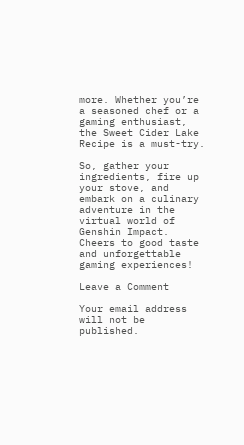more. Whether you’re a seasoned chef or a gaming enthusiast, the Sweet Cider Lake Recipe is a must-try.

So, gather your ingredients, fire up your stove, and embark on a culinary adventure in the virtual world of Genshin Impact. Cheers to good taste and unforgettable gaming experiences!

Leave a Comment

Your email address will not be published.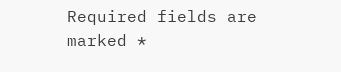Required fields are marked *